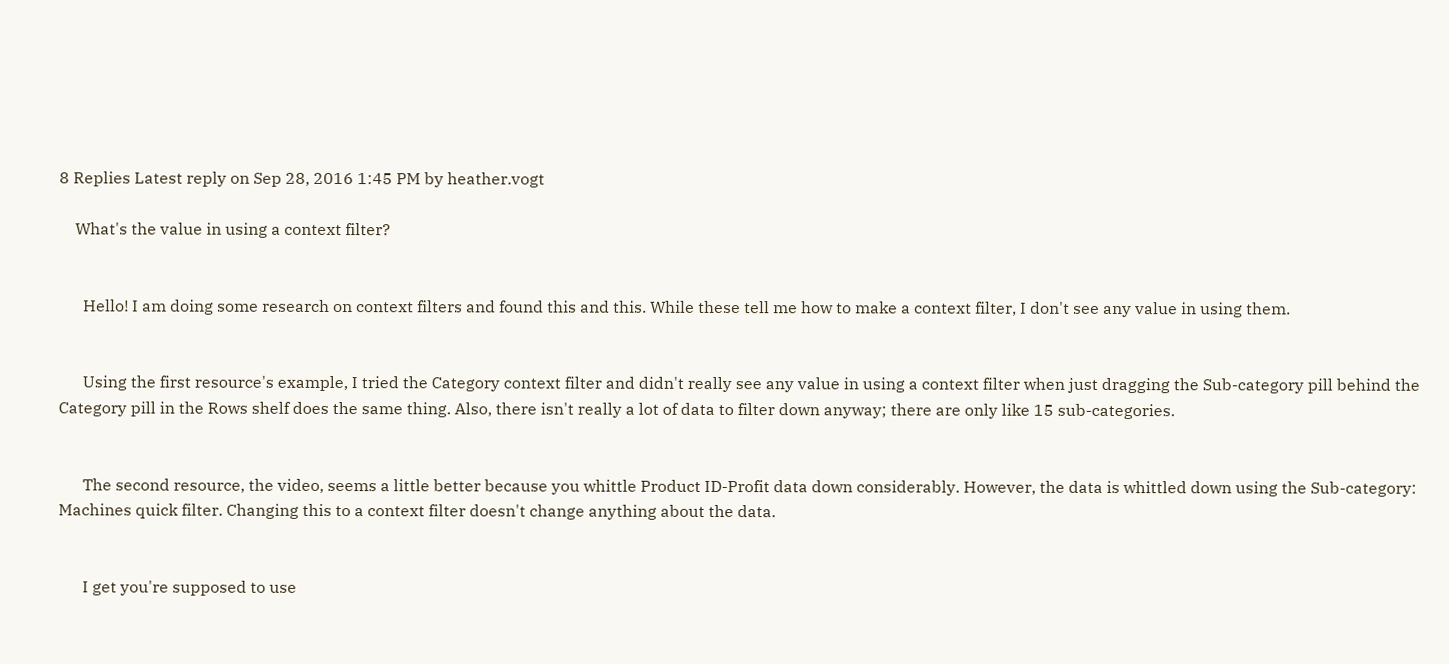8 Replies Latest reply on Sep 28, 2016 1:45 PM by heather.vogt

    What's the value in using a context filter?


      Hello! I am doing some research on context filters and found this and this. While these tell me how to make a context filter, I don't see any value in using them.


      Using the first resource's example, I tried the Category context filter and didn't really see any value in using a context filter when just dragging the Sub-category pill behind the Category pill in the Rows shelf does the same thing. Also, there isn't really a lot of data to filter down anyway; there are only like 15 sub-categories.


      The second resource, the video, seems a little better because you whittle Product ID-Profit data down considerably. However, the data is whittled down using the Sub-category: Machines quick filter. Changing this to a context filter doesn't change anything about the data.


      I get you're supposed to use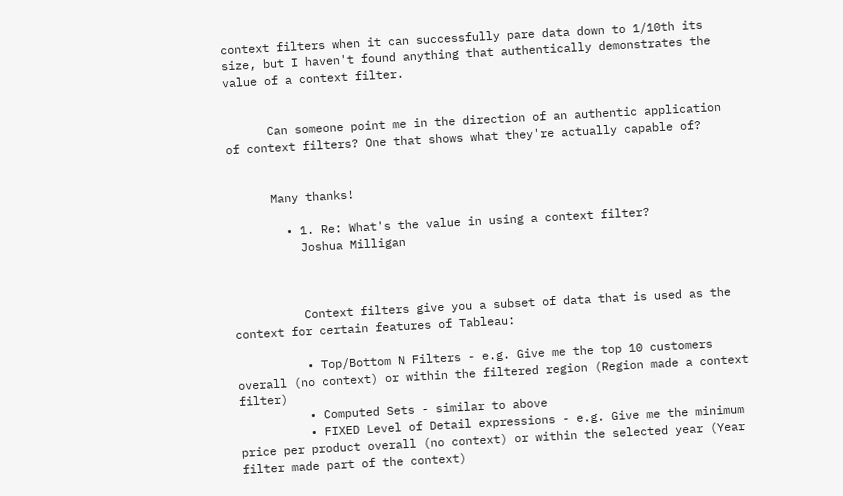context filters when it can successfully pare data down to 1/10th its size, but I haven't found anything that authentically demonstrates the value of a context filter.


      Can someone point me in the direction of an authentic application of context filters? One that shows what they're actually capable of?


      Many thanks!

        • 1. Re: What's the value in using a context filter?
          Joshua Milligan



          Context filters give you a subset of data that is used as the context for certain features of Tableau:

          • Top/Bottom N Filters - e.g. Give me the top 10 customers overall (no context) or within the filtered region (Region made a context filter)
          • Computed Sets - similar to above
          • FIXED Level of Detail expressions - e.g. Give me the minimum price per product overall (no context) or within the selected year (Year filter made part of the context)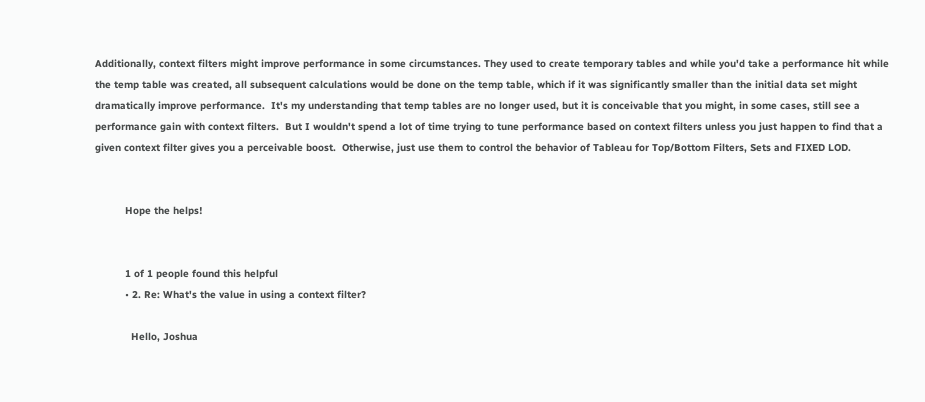Additionally, context filters might improve performance in some circumstances. They used to create temporary tables and while you'd take a performance hit while the temp table was created, all subsequent calculations would be done on the temp table, which if it was significantly smaller than the initial data set might dramatically improve performance.  It's my understanding that temp tables are no longer used, but it is conceivable that you might, in some cases, still see a performance gain with context filters.  But I wouldn't spend a lot of time trying to tune performance based on context filters unless you just happen to find that a given context filter gives you a perceivable boost.  Otherwise, just use them to control the behavior of Tableau for Top/Bottom Filters, Sets and FIXED LOD.


          Hope the helps!


          1 of 1 people found this helpful
          • 2. Re: What's the value in using a context filter?

            Hello, Joshua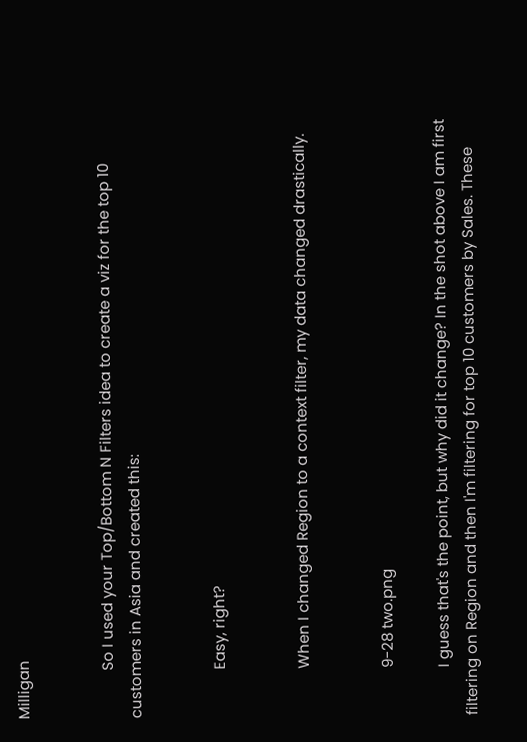Milligan


            So I used your Top/Bottom N Filters idea to create a viz for the top 10 customers in Asia and created this:


            Easy, right?


            When I changed Region to a context filter, my data changed drastically.


            9-28 two.png

            I guess that's the point, but why did it change? In the shot above I am first filtering on Region and then I'm filtering for top 10 customers by Sales. These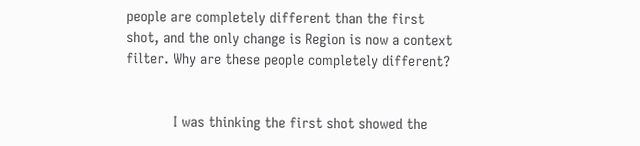people are completely different than the first shot, and the only change is Region is now a context filter. Why are these people completely different?


            I was thinking the first shot showed the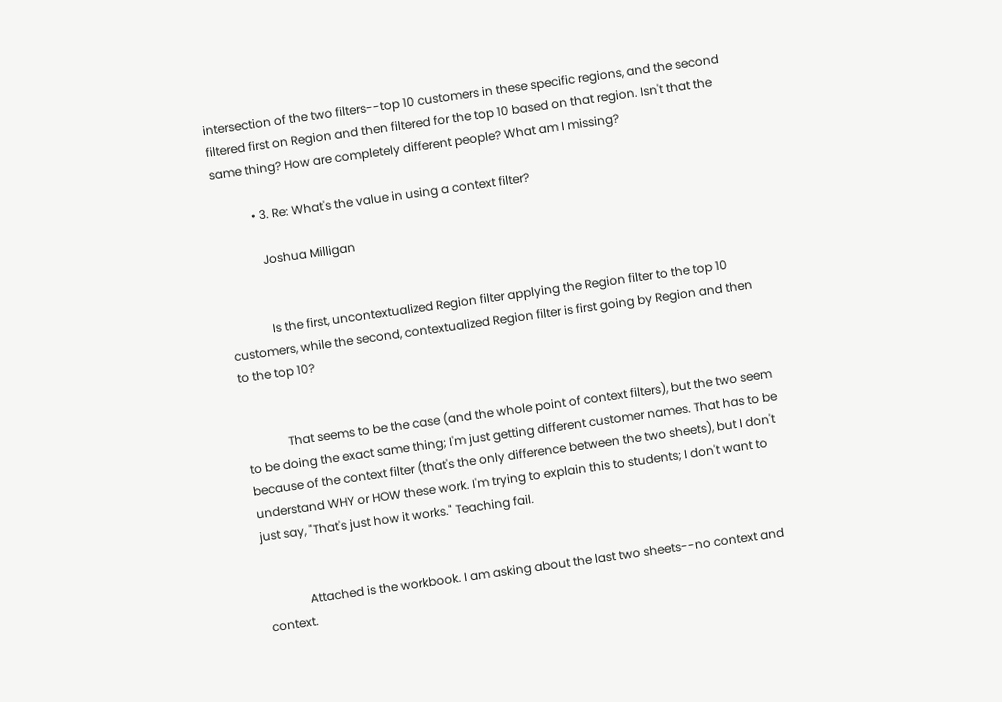intersection of the two filters--top 10 customers in these specific regions, and the second filtered first on Region and then filtered for the top 10 based on that region. Isn't that the same thing? How are completely different people? What am I missing?

            • 3. Re: What's the value in using a context filter?

              Joshua Milligan


              Is the first, uncontextualized Region filter applying the Region filter to the top 10 customers, while the second, contextualized Region filter is first going by Region and then to the top 10?


              That seems to be the case (and the whole point of context filters), but the two seem to be doing the exact same thing; I'm just getting different customer names. That has to be because of the context filter (that's the only difference between the two sheets), but I don't understand WHY or HOW these work. I'm trying to explain this to students; I don't want to just say, "That's just how it works." Teaching fail.


              Attached is the workbook. I am asking about the last two sheets--no context and context.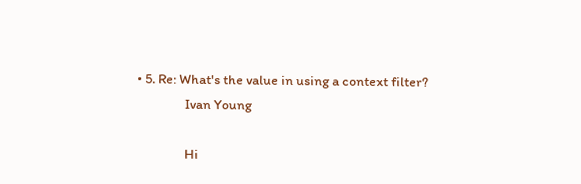• 5. Re: What's the value in using a context filter?
                Ivan Young

                Hi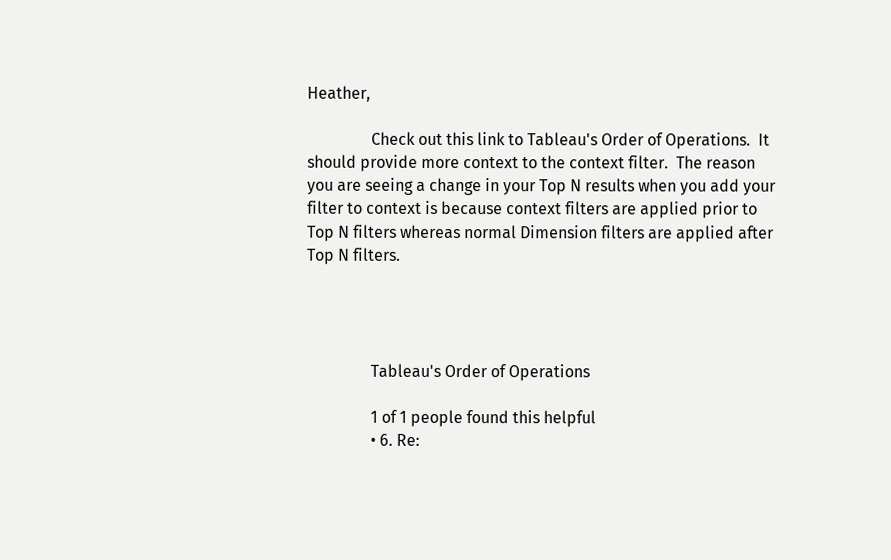Heather,

                Check out this link to Tableau's Order of Operations.  It should provide more context to the context filter.  The reason you are seeing a change in your Top N results when you add your filter to context is because context filters are applied prior to Top N filters whereas normal Dimension filters are applied after Top N filters.




                Tableau's Order of Operations

                1 of 1 people found this helpful
                • 6. Re: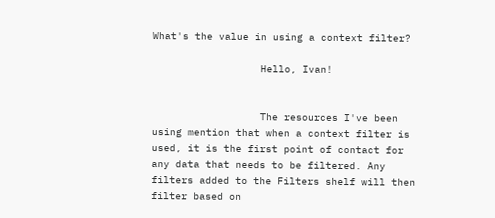What's the value in using a context filter?

                  Hello, Ivan!


                  The resources I've been using mention that when a context filter is used, it is the first point of contact for any data that needs to be filtered. Any filters added to the Filters shelf will then filter based on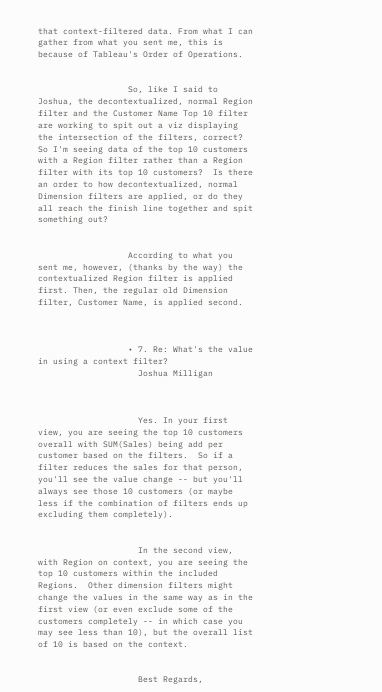that context-filtered data. From what I can gather from what you sent me, this is because of Tableau's Order of Operations.


                  So, like I said to Joshua, the decontextualized, normal Region filter and the Customer Name Top 10 filter are working to spit out a viz displaying the intersection of the filters, correct? So I'm seeing data of the top 10 customers with a Region filter rather than a Region filter with its top 10 customers?  Is there an order to how decontextualized, normal Dimension filters are applied, or do they all reach the finish line together and spit something out?


                  According to what you sent me, however, (thanks by the way) the contextualized Region filter is applied first. Then, the regular old Dimension filter, Customer Name, is applied second.



                  • 7. Re: What's the value in using a context filter?
                    Joshua Milligan



                    Yes. In your first view, you are seeing the top 10 customers overall with SUM(Sales) being add per customer based on the filters.  So if a filter reduces the sales for that person, you'll see the value change -- but you'll always see those 10 customers (or maybe less if the combination of filters ends up excluding them completely).


                    In the second view, with Region on context, you are seeing the top 10 customers within the included Regions.  Other dimension filters might change the values in the same way as in the first view (or even exclude some of the customers completely -- in which case you may see less than 10), but the overall list of 10 is based on the context.


                    Best Regards,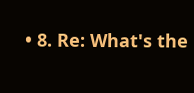• 8. Re: What's the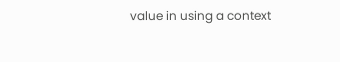value in using a context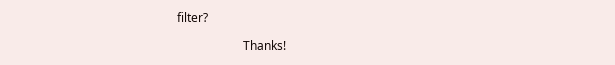filter?

                      Thanks!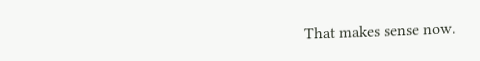That makes sense now.